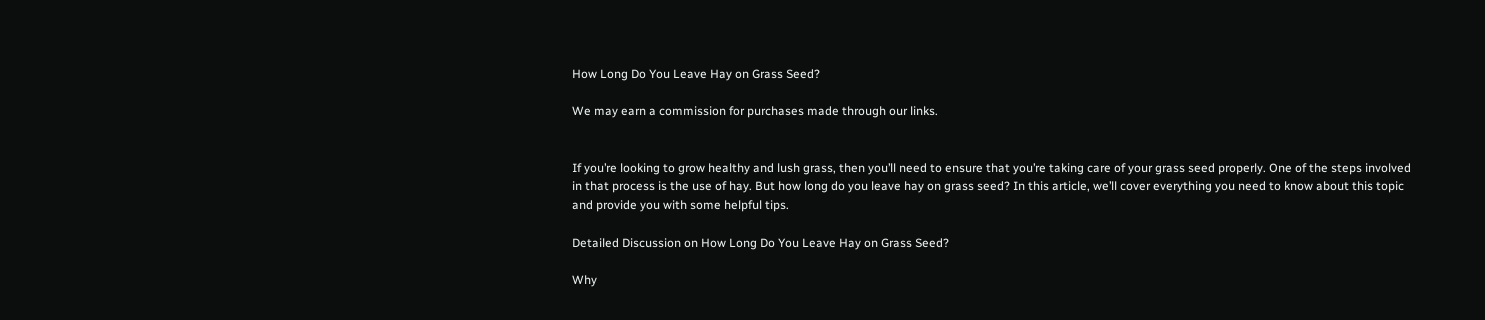How Long Do You Leave Hay on Grass Seed?

We may earn a commission for purchases made through our links.


If you’re looking to grow healthy and lush grass, then you’ll need to ensure that you’re taking care of your grass seed properly. One of the steps involved in that process is the use of hay. But how long do you leave hay on grass seed? In this article, we’ll cover everything you need to know about this topic and provide you with some helpful tips.

Detailed Discussion on How Long Do You Leave Hay on Grass Seed?

Why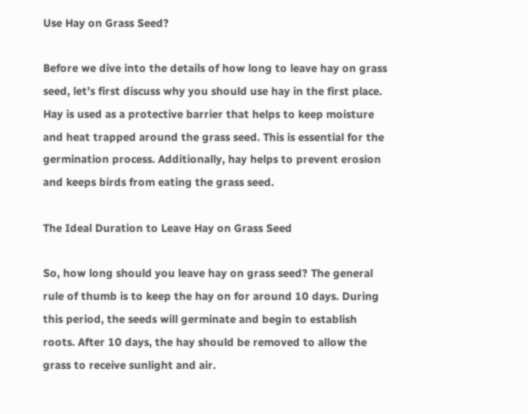Use Hay on Grass Seed?

Before we dive into the details of how long to leave hay on grass seed, let’s first discuss why you should use hay in the first place. Hay is used as a protective barrier that helps to keep moisture and heat trapped around the grass seed. This is essential for the germination process. Additionally, hay helps to prevent erosion and keeps birds from eating the grass seed.

The Ideal Duration to Leave Hay on Grass Seed

So, how long should you leave hay on grass seed? The general rule of thumb is to keep the hay on for around 10 days. During this period, the seeds will germinate and begin to establish roots. After 10 days, the hay should be removed to allow the grass to receive sunlight and air.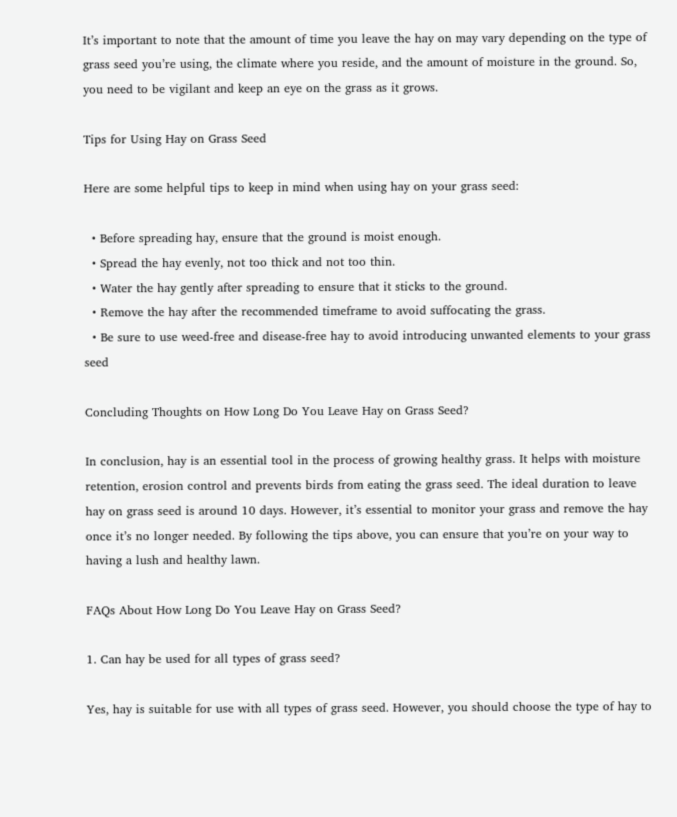It’s important to note that the amount of time you leave the hay on may vary depending on the type of grass seed you’re using, the climate where you reside, and the amount of moisture in the ground. So, you need to be vigilant and keep an eye on the grass as it grows.

Tips for Using Hay on Grass Seed

Here are some helpful tips to keep in mind when using hay on your grass seed:

  • Before spreading hay, ensure that the ground is moist enough.
  • Spread the hay evenly, not too thick and not too thin.
  • Water the hay gently after spreading to ensure that it sticks to the ground.
  • Remove the hay after the recommended timeframe to avoid suffocating the grass.
  • Be sure to use weed-free and disease-free hay to avoid introducing unwanted elements to your grass seed

Concluding Thoughts on How Long Do You Leave Hay on Grass Seed?

In conclusion, hay is an essential tool in the process of growing healthy grass. It helps with moisture retention, erosion control and prevents birds from eating the grass seed. The ideal duration to leave hay on grass seed is around 10 days. However, it’s essential to monitor your grass and remove the hay once it’s no longer needed. By following the tips above, you can ensure that you’re on your way to having a lush and healthy lawn.

FAQs About How Long Do You Leave Hay on Grass Seed?

1. Can hay be used for all types of grass seed?

Yes, hay is suitable for use with all types of grass seed. However, you should choose the type of hay to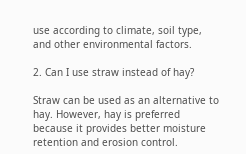use according to climate, soil type, and other environmental factors.

2. Can I use straw instead of hay?

Straw can be used as an alternative to hay. However, hay is preferred because it provides better moisture retention and erosion control.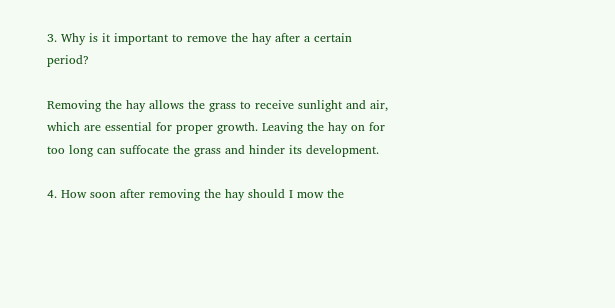3. Why is it important to remove the hay after a certain period?

Removing the hay allows the grass to receive sunlight and air, which are essential for proper growth. Leaving the hay on for too long can suffocate the grass and hinder its development.

4. How soon after removing the hay should I mow the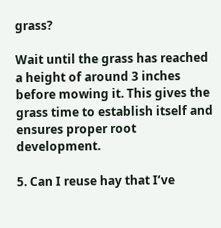grass?

Wait until the grass has reached a height of around 3 inches before mowing it. This gives the grass time to establish itself and ensures proper root development.

5. Can I reuse hay that I’ve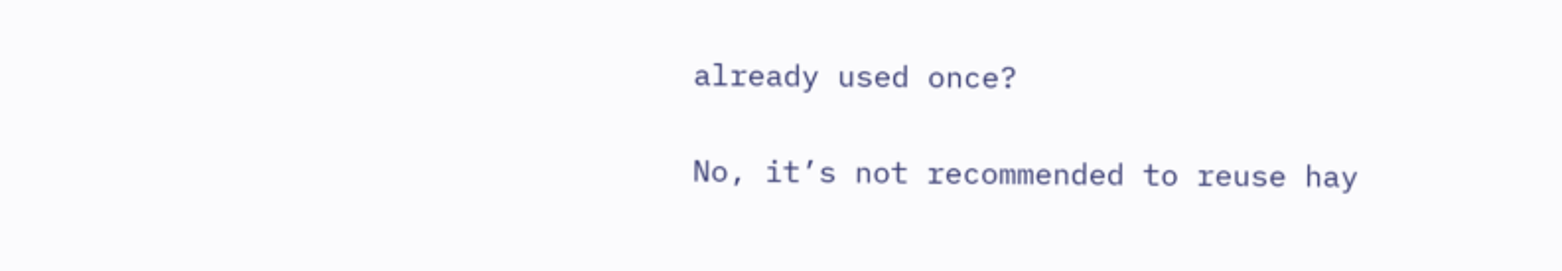already used once?

No, it’s not recommended to reuse hay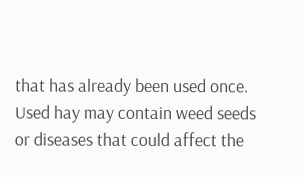that has already been used once. Used hay may contain weed seeds or diseases that could affect the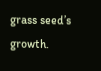grass seed’s growth.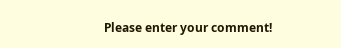Please enter your comment!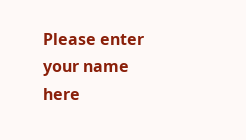Please enter your name here